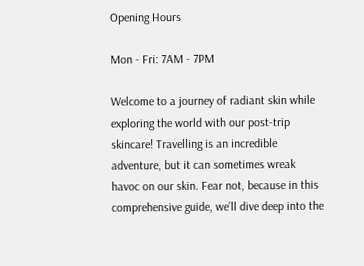Opening Hours

Mon - Fri: 7AM - 7PM

Welcome to a journey of radiant skin while exploring the world with our post-trip skincare! Travelling is an incredible adventure, but it can sometimes wreak havoc on our skin. Fear not, because in this comprehensive guide, we’ll dive deep into the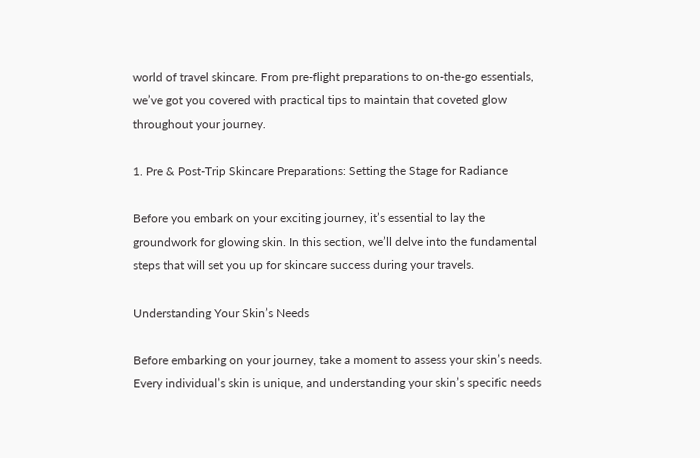world of travel skincare. From pre-flight preparations to on-the-go essentials, we’ve got you covered with practical tips to maintain that coveted glow throughout your journey.

1. Pre & Post-Trip Skincare Preparations: Setting the Stage for Radiance

Before you embark on your exciting journey, it’s essential to lay the groundwork for glowing skin. In this section, we’ll delve into the fundamental steps that will set you up for skincare success during your travels.

Understanding Your Skin’s Needs

Before embarking on your journey, take a moment to assess your skin’s needs. Every individual’s skin is unique, and understanding your skin’s specific needs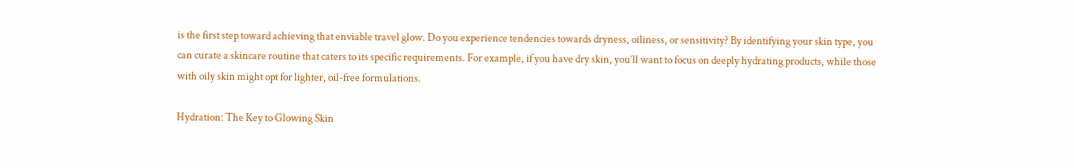is the first step toward achieving that enviable travel glow. Do you experience tendencies towards dryness, oiliness, or sensitivity? By identifying your skin type, you can curate a skincare routine that caters to its specific requirements. For example, if you have dry skin, you’ll want to focus on deeply hydrating products, while those with oily skin might opt for lighter, oil-free formulations.

Hydration: The Key to Glowing Skin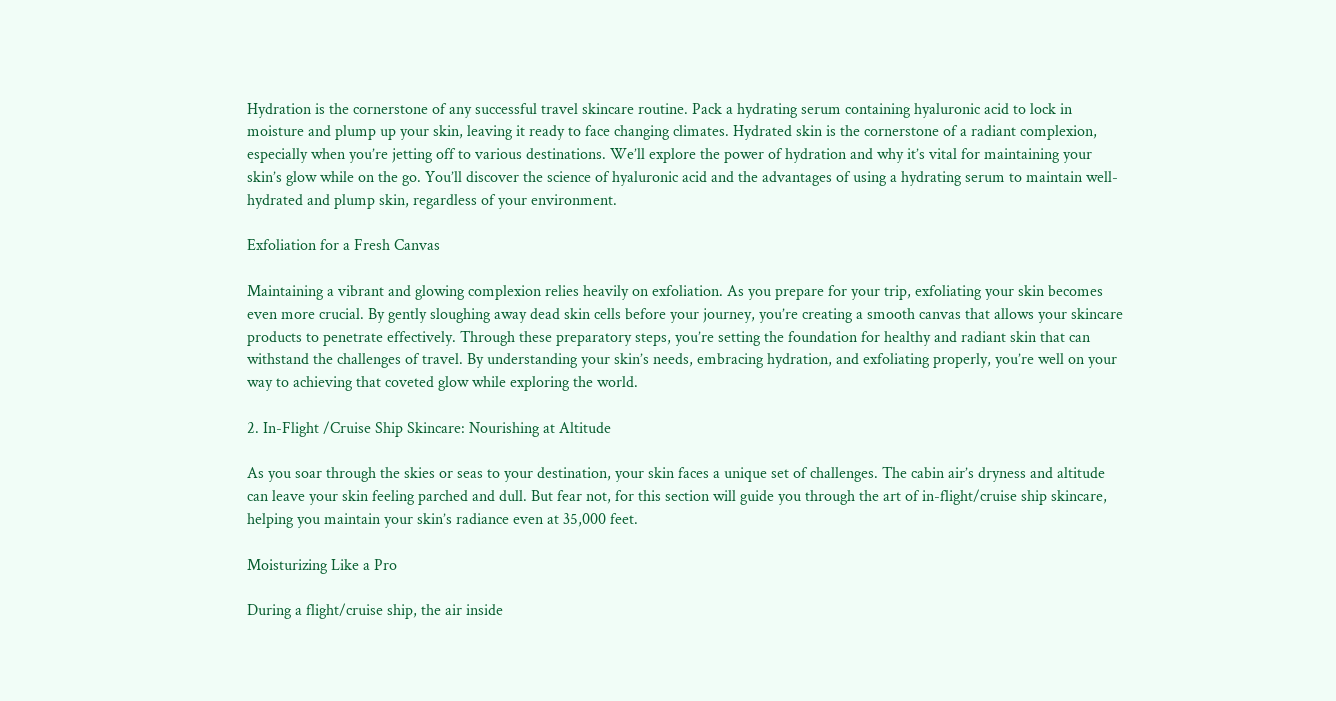Hydration is the cornerstone of any successful travel skincare routine. Pack a hydrating serum containing hyaluronic acid to lock in moisture and plump up your skin, leaving it ready to face changing climates. Hydrated skin is the cornerstone of a radiant complexion, especially when you’re jetting off to various destinations. We’ll explore the power of hydration and why it’s vital for maintaining your skin’s glow while on the go. You’ll discover the science of hyaluronic acid and the advantages of using a hydrating serum to maintain well-hydrated and plump skin, regardless of your environment.

Exfoliation for a Fresh Canvas

Maintaining a vibrant and glowing complexion relies heavily on exfoliation. As you prepare for your trip, exfoliating your skin becomes even more crucial. By gently sloughing away dead skin cells before your journey, you’re creating a smooth canvas that allows your skincare products to penetrate effectively. Through these preparatory steps, you’re setting the foundation for healthy and radiant skin that can withstand the challenges of travel. By understanding your skin’s needs, embracing hydration, and exfoliating properly, you’re well on your way to achieving that coveted glow while exploring the world.

2. In-Flight /Cruise Ship Skincare: Nourishing at Altitude

As you soar through the skies or seas to your destination, your skin faces a unique set of challenges. The cabin air’s dryness and altitude can leave your skin feeling parched and dull. But fear not, for this section will guide you through the art of in-flight/cruise ship skincare, helping you maintain your skin’s radiance even at 35,000 feet.

Moisturizing Like a Pro

During a flight/cruise ship, the air inside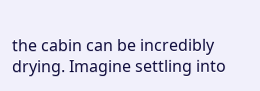the cabin can be incredibly drying. Imagine settling into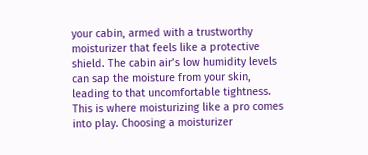your cabin, armed with a trustworthy moisturizer that feels like a protective shield. The cabin air’s low humidity levels can sap the moisture from your skin, leading to that uncomfortable tightness. This is where moisturizing like a pro comes into play. Choosing a moisturizer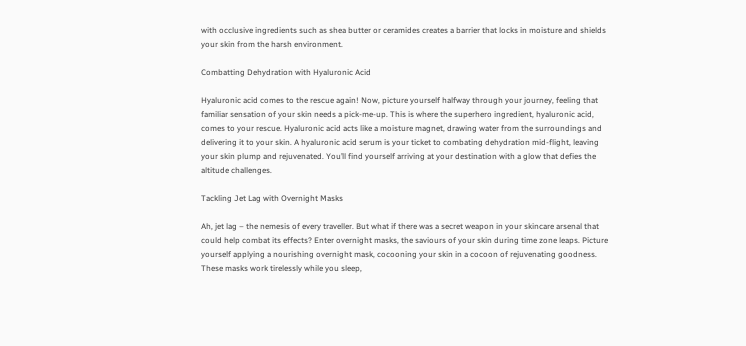with occlusive ingredients such as shea butter or ceramides creates a barrier that locks in moisture and shields your skin from the harsh environment.

Combatting Dehydration with Hyaluronic Acid

Hyaluronic acid comes to the rescue again! Now, picture yourself halfway through your journey, feeling that familiar sensation of your skin needs a pick-me-up. This is where the superhero ingredient, hyaluronic acid, comes to your rescue. Hyaluronic acid acts like a moisture magnet, drawing water from the surroundings and delivering it to your skin. A hyaluronic acid serum is your ticket to combating dehydration mid-flight, leaving your skin plump and rejuvenated. You’ll find yourself arriving at your destination with a glow that defies the altitude challenges.

Tackling Jet Lag with Overnight Masks

Ah, jet lag – the nemesis of every traveller. But what if there was a secret weapon in your skincare arsenal that could help combat its effects? Enter overnight masks, the saviours of your skin during time zone leaps. Picture yourself applying a nourishing overnight mask, cocooning your skin in a cocoon of rejuvenating goodness. These masks work tirelessly while you sleep,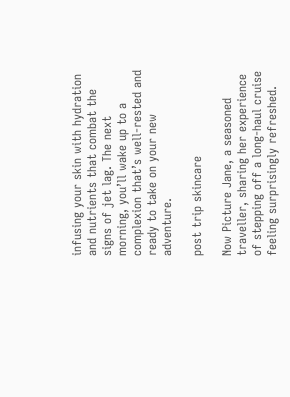infusing your skin with hydration and nutrients that combat the signs of jet lag. The next morning, you’ll wake up to a complexion that’s well-rested and ready to take on your new adventure.

post trip skincare

Now Picture Jane, a seasoned traveller, sharing her experience of stepping off a long-haul cruise feeling surprisingly refreshed.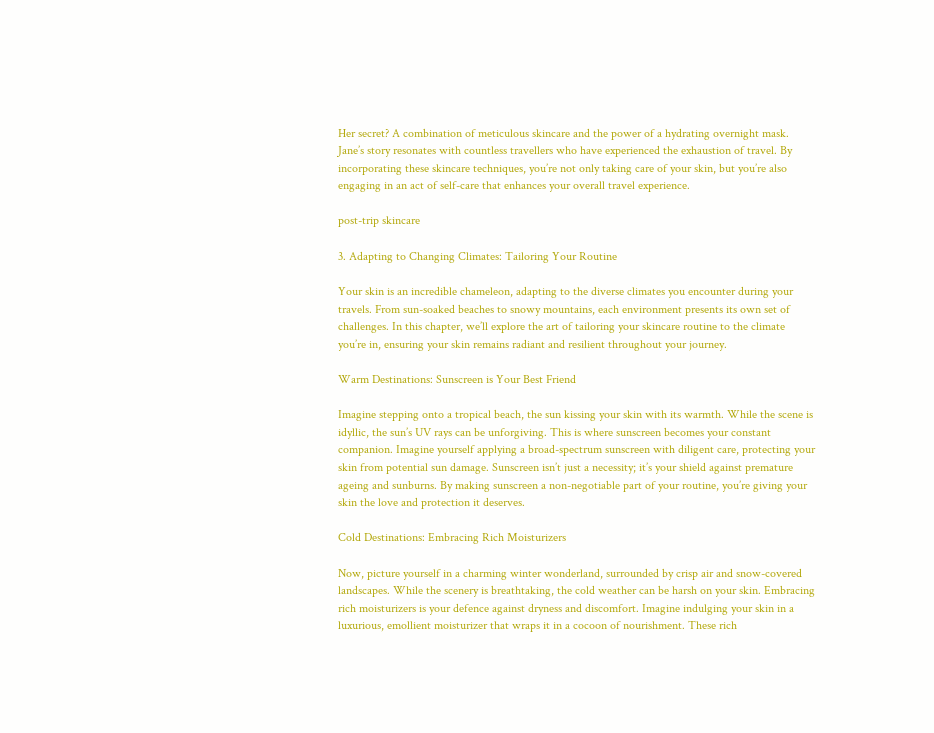Her secret? A combination of meticulous skincare and the power of a hydrating overnight mask. Jane’s story resonates with countless travellers who have experienced the exhaustion of travel. By incorporating these skincare techniques, you’re not only taking care of your skin, but you’re also engaging in an act of self-care that enhances your overall travel experience.

post-trip skincare

3. Adapting to Changing Climates: Tailoring Your Routine

Your skin is an incredible chameleon, adapting to the diverse climates you encounter during your travels. From sun-soaked beaches to snowy mountains, each environment presents its own set of challenges. In this chapter, we’ll explore the art of tailoring your skincare routine to the climate you’re in, ensuring your skin remains radiant and resilient throughout your journey.

Warm Destinations: Sunscreen is Your Best Friend

Imagine stepping onto a tropical beach, the sun kissing your skin with its warmth. While the scene is idyllic, the sun’s UV rays can be unforgiving. This is where sunscreen becomes your constant companion. Imagine yourself applying a broad-spectrum sunscreen with diligent care, protecting your skin from potential sun damage. Sunscreen isn’t just a necessity; it’s your shield against premature ageing and sunburns. By making sunscreen a non-negotiable part of your routine, you’re giving your skin the love and protection it deserves.

Cold Destinations: Embracing Rich Moisturizers

Now, picture yourself in a charming winter wonderland, surrounded by crisp air and snow-covered landscapes. While the scenery is breathtaking, the cold weather can be harsh on your skin. Embracing rich moisturizers is your defence against dryness and discomfort. Imagine indulging your skin in a luxurious, emollient moisturizer that wraps it in a cocoon of nourishment. These rich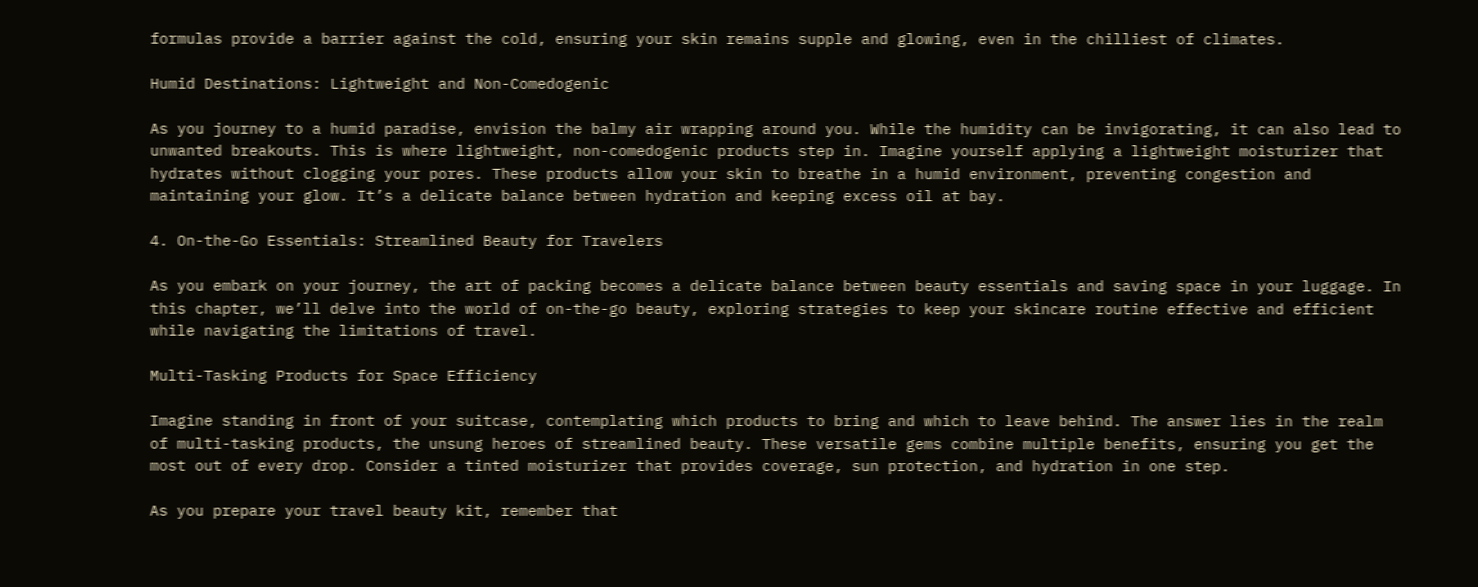formulas provide a barrier against the cold, ensuring your skin remains supple and glowing, even in the chilliest of climates.

Humid Destinations: Lightweight and Non-Comedogenic

As you journey to a humid paradise, envision the balmy air wrapping around you. While the humidity can be invigorating, it can also lead to unwanted breakouts. This is where lightweight, non-comedogenic products step in. Imagine yourself applying a lightweight moisturizer that hydrates without clogging your pores. These products allow your skin to breathe in a humid environment, preventing congestion and maintaining your glow. It’s a delicate balance between hydration and keeping excess oil at bay.

4. On-the-Go Essentials: Streamlined Beauty for Travelers

As you embark on your journey, the art of packing becomes a delicate balance between beauty essentials and saving space in your luggage. In this chapter, we’ll delve into the world of on-the-go beauty, exploring strategies to keep your skincare routine effective and efficient while navigating the limitations of travel.

Multi-Tasking Products for Space Efficiency

Imagine standing in front of your suitcase, contemplating which products to bring and which to leave behind. The answer lies in the realm of multi-tasking products, the unsung heroes of streamlined beauty. These versatile gems combine multiple benefits, ensuring you get the most out of every drop. Consider a tinted moisturizer that provides coverage, sun protection, and hydration in one step.

As you prepare your travel beauty kit, remember that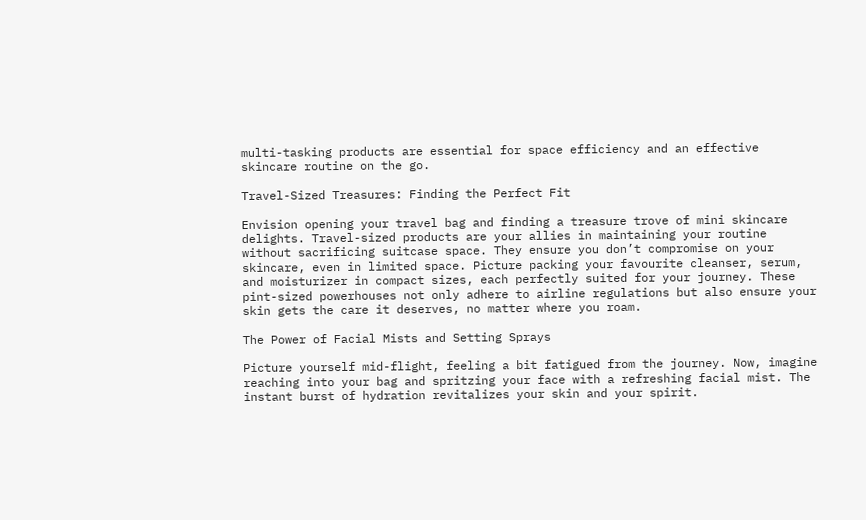multi-tasking products are essential for space efficiency and an effective skincare routine on the go.

Travel-Sized Treasures: Finding the Perfect Fit

Envision opening your travel bag and finding a treasure trove of mini skincare delights. Travel-sized products are your allies in maintaining your routine without sacrificing suitcase space. They ensure you don’t compromise on your skincare, even in limited space. Picture packing your favourite cleanser, serum, and moisturizer in compact sizes, each perfectly suited for your journey. These pint-sized powerhouses not only adhere to airline regulations but also ensure your skin gets the care it deserves, no matter where you roam.

The Power of Facial Mists and Setting Sprays

Picture yourself mid-flight, feeling a bit fatigued from the journey. Now, imagine reaching into your bag and spritzing your face with a refreshing facial mist. The instant burst of hydration revitalizes your skin and your spirit.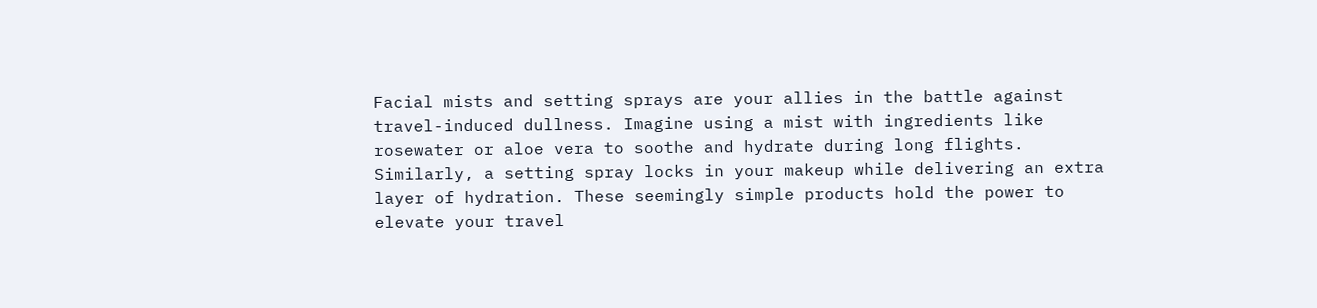Facial mists and setting sprays are your allies in the battle against travel-induced dullness. Imagine using a mist with ingredients like rosewater or aloe vera to soothe and hydrate during long flights. Similarly, a setting spray locks in your makeup while delivering an extra layer of hydration. These seemingly simple products hold the power to elevate your travel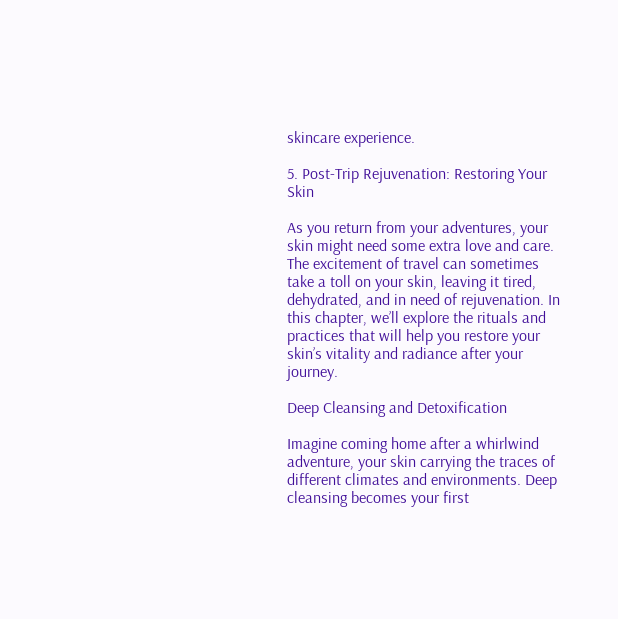skincare experience.

5. Post-Trip Rejuvenation: Restoring Your Skin

As you return from your adventures, your skin might need some extra love and care. The excitement of travel can sometimes take a toll on your skin, leaving it tired, dehydrated, and in need of rejuvenation. In this chapter, we’ll explore the rituals and practices that will help you restore your skin’s vitality and radiance after your journey.

Deep Cleansing and Detoxification

Imagine coming home after a whirlwind adventure, your skin carrying the traces of different climates and environments. Deep cleansing becomes your first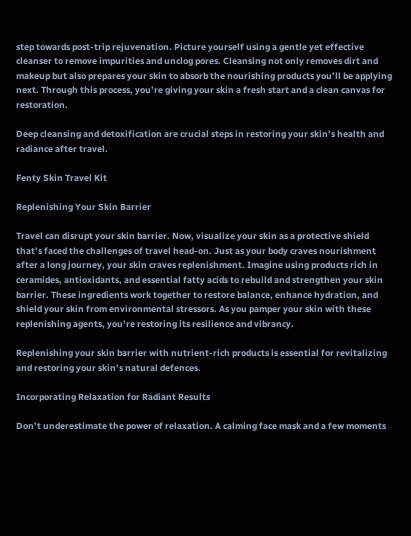step towards post-trip rejuvenation. Picture yourself using a gentle yet effective cleanser to remove impurities and unclog pores. Cleansing not only removes dirt and makeup but also prepares your skin to absorb the nourishing products you’ll be applying next. Through this process, you’re giving your skin a fresh start and a clean canvas for restoration.

Deep cleansing and detoxification are crucial steps in restoring your skin’s health and radiance after travel.

Fenty Skin Travel Kit

Replenishing Your Skin Barrier

Travel can disrupt your skin barrier. Now, visualize your skin as a protective shield that’s faced the challenges of travel head-on. Just as your body craves nourishment after a long journey, your skin craves replenishment. Imagine using products rich in ceramides, antioxidants, and essential fatty acids to rebuild and strengthen your skin barrier. These ingredients work together to restore balance, enhance hydration, and shield your skin from environmental stressors. As you pamper your skin with these replenishing agents, you’re restoring its resilience and vibrancy.

Replenishing your skin barrier with nutrient-rich products is essential for revitalizing and restoring your skin’s natural defences.

Incorporating Relaxation for Radiant Results

Don’t underestimate the power of relaxation. A calming face mask and a few moments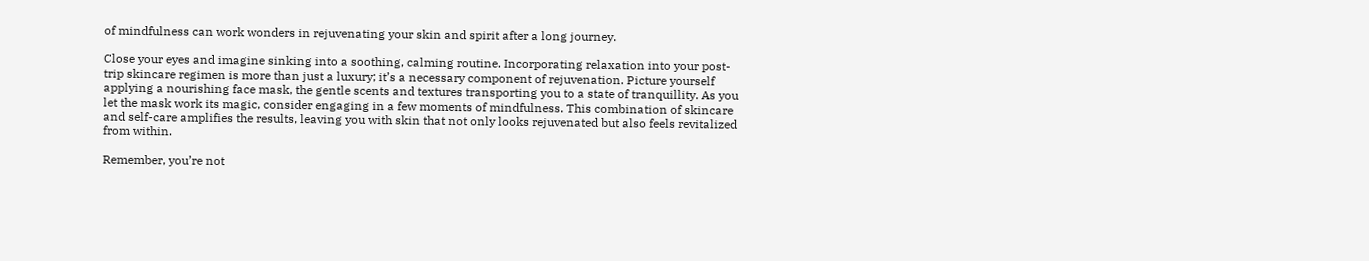of mindfulness can work wonders in rejuvenating your skin and spirit after a long journey.

Close your eyes and imagine sinking into a soothing, calming routine. Incorporating relaxation into your post-trip skincare regimen is more than just a luxury; it’s a necessary component of rejuvenation. Picture yourself applying a nourishing face mask, the gentle scents and textures transporting you to a state of tranquillity. As you let the mask work its magic, consider engaging in a few moments of mindfulness. This combination of skincare and self-care amplifies the results, leaving you with skin that not only looks rejuvenated but also feels revitalized from within.

Remember, you’re not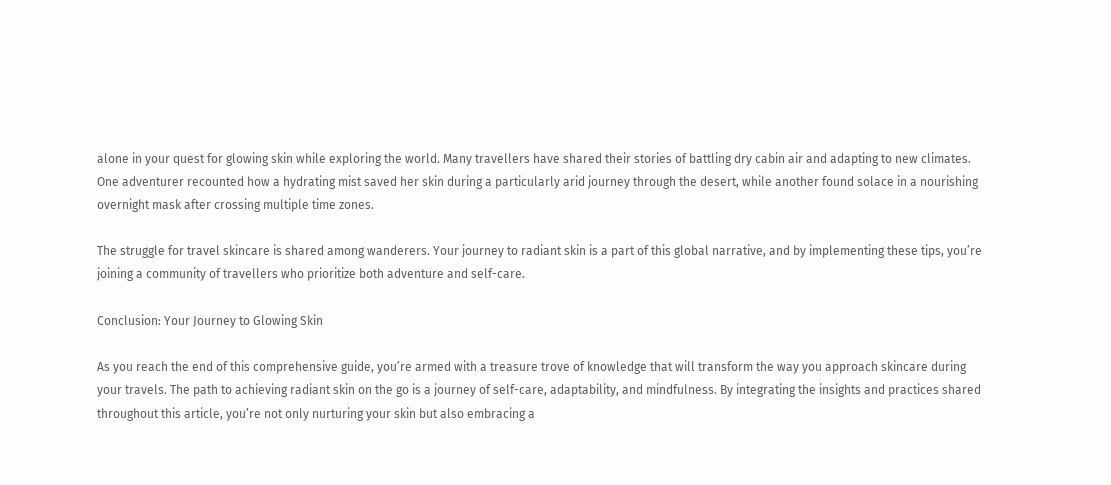alone in your quest for glowing skin while exploring the world. Many travellers have shared their stories of battling dry cabin air and adapting to new climates. One adventurer recounted how a hydrating mist saved her skin during a particularly arid journey through the desert, while another found solace in a nourishing overnight mask after crossing multiple time zones.

The struggle for travel skincare is shared among wanderers. Your journey to radiant skin is a part of this global narrative, and by implementing these tips, you’re joining a community of travellers who prioritize both adventure and self-care.

Conclusion: Your Journey to Glowing Skin

As you reach the end of this comprehensive guide, you’re armed with a treasure trove of knowledge that will transform the way you approach skincare during your travels. The path to achieving radiant skin on the go is a journey of self-care, adaptability, and mindfulness. By integrating the insights and practices shared throughout this article, you’re not only nurturing your skin but also embracing a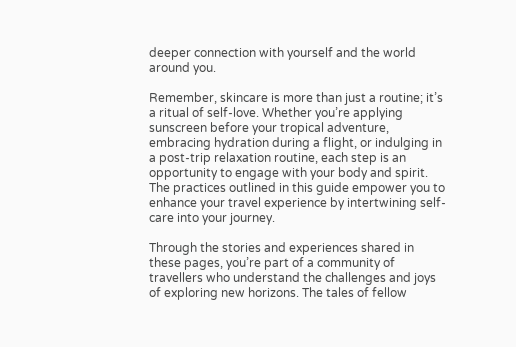deeper connection with yourself and the world around you.

Remember, skincare is more than just a routine; it’s a ritual of self-love. Whether you’re applying sunscreen before your tropical adventure, embracing hydration during a flight, or indulging in a post-trip relaxation routine, each step is an opportunity to engage with your body and spirit. The practices outlined in this guide empower you to enhance your travel experience by intertwining self-care into your journey.

Through the stories and experiences shared in these pages, you’re part of a community of travellers who understand the challenges and joys of exploring new horizons. The tales of fellow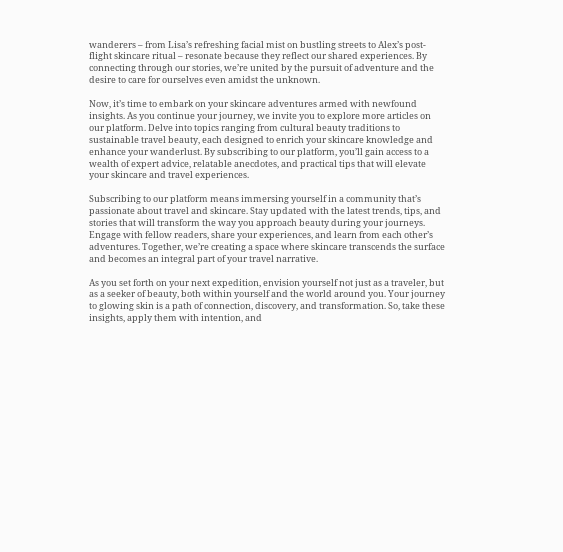wanderers – from Lisa’s refreshing facial mist on bustling streets to Alex’s post-flight skincare ritual – resonate because they reflect our shared experiences. By connecting through our stories, we’re united by the pursuit of adventure and the desire to care for ourselves even amidst the unknown.

Now, it’s time to embark on your skincare adventures armed with newfound insights. As you continue your journey, we invite you to explore more articles on our platform. Delve into topics ranging from cultural beauty traditions to sustainable travel beauty, each designed to enrich your skincare knowledge and enhance your wanderlust. By subscribing to our platform, you’ll gain access to a wealth of expert advice, relatable anecdotes, and practical tips that will elevate your skincare and travel experiences.

Subscribing to our platform means immersing yourself in a community that’s passionate about travel and skincare. Stay updated with the latest trends, tips, and stories that will transform the way you approach beauty during your journeys. Engage with fellow readers, share your experiences, and learn from each other’s adventures. Together, we’re creating a space where skincare transcends the surface and becomes an integral part of your travel narrative.

As you set forth on your next expedition, envision yourself not just as a traveler, but as a seeker of beauty, both within yourself and the world around you. Your journey to glowing skin is a path of connection, discovery, and transformation. So, take these insights, apply them with intention, and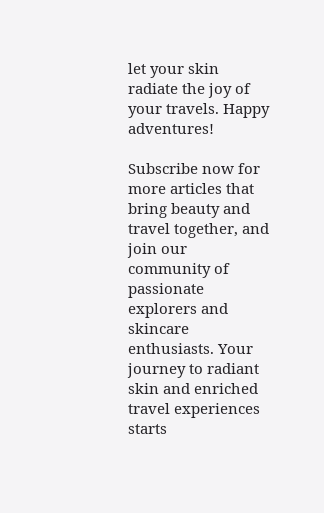let your skin radiate the joy of your travels. Happy adventures!

Subscribe now for more articles that bring beauty and travel together, and join our community of passionate explorers and skincare enthusiasts. Your journey to radiant skin and enriched travel experiences starts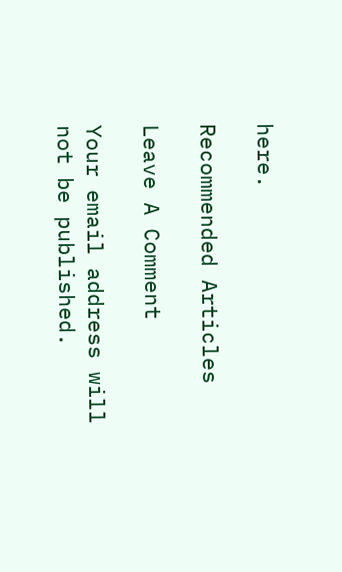here.

Recommended Articles

Leave A Comment

Your email address will not be published.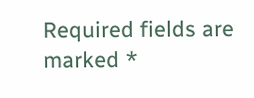Required fields are marked *